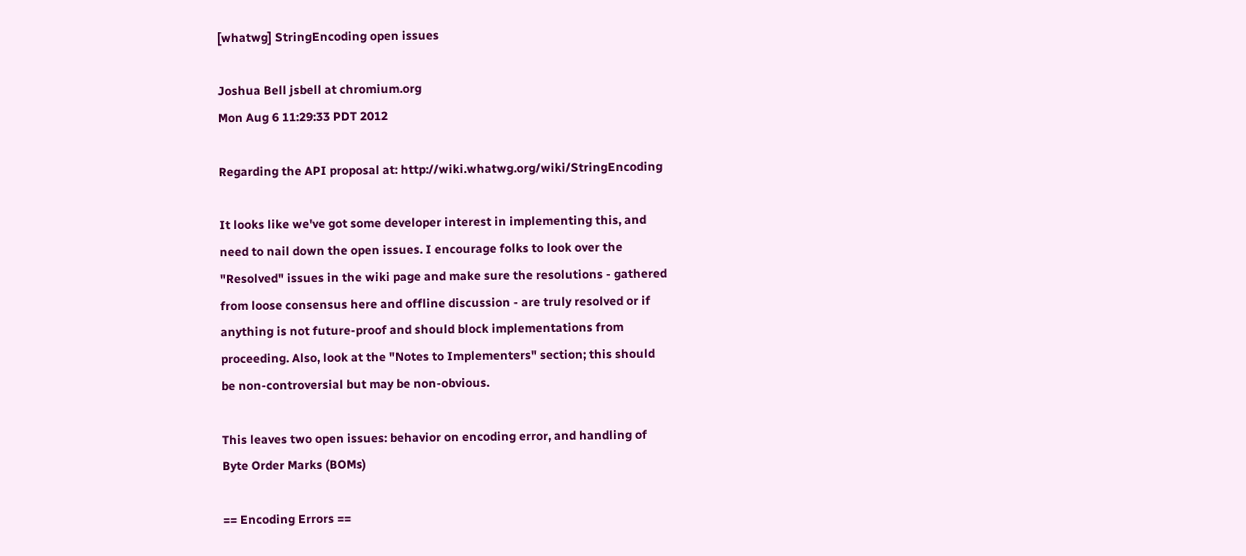[whatwg] StringEncoding open issues

Joshua Bell jsbell at chromium.org
Mon Aug 6 11:29:33 PDT 2012

Regarding the API proposal at: http://wiki.whatwg.org/wiki/StringEncoding

It looks like we've got some developer interest in implementing this, and
need to nail down the open issues. I encourage folks to look over the
"Resolved" issues in the wiki page and make sure the resolutions - gathered
from loose consensus here and offline discussion - are truly resolved or if
anything is not future-proof and should block implementations from
proceeding. Also, look at the "Notes to Implementers" section; this should
be non-controversial but may be non-obvious.

This leaves two open issues: behavior on encoding error, and handling of
Byte Order Marks (BOMs)

== Encoding Errors ==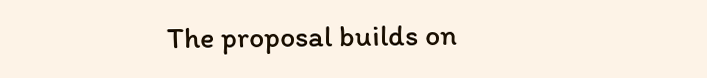The proposal builds on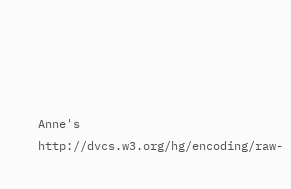Anne's
http://dvcs.w3.org/hg/encoding/raw-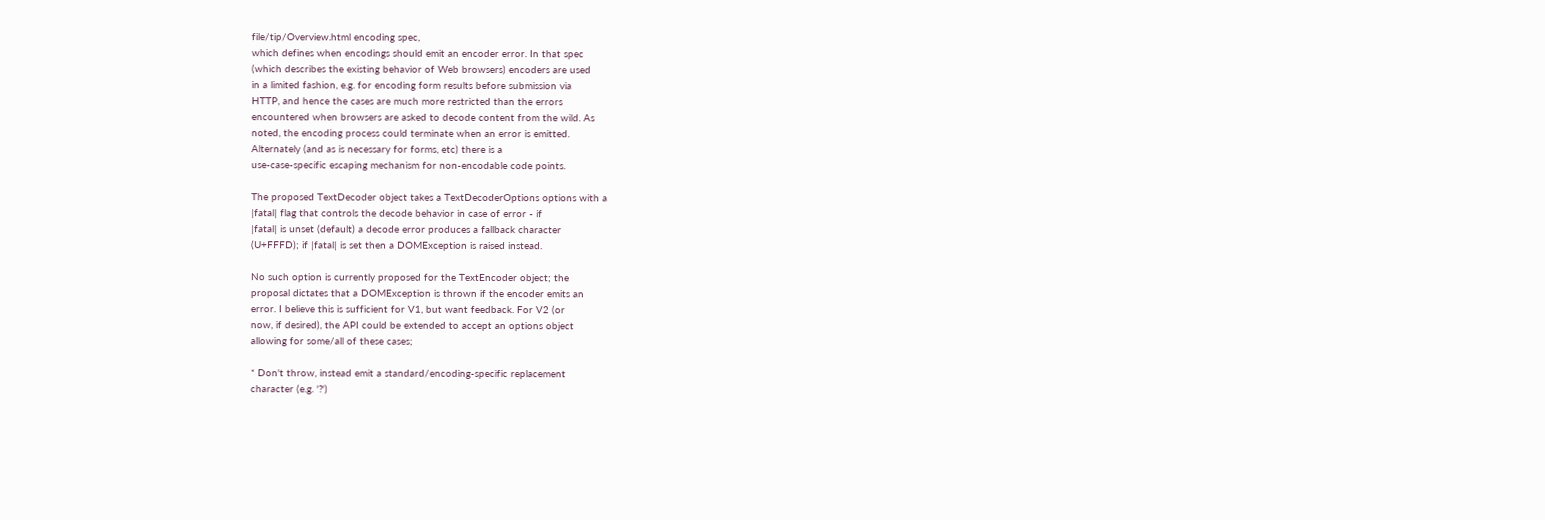file/tip/Overview.html encoding spec,
which defines when encodings should emit an encoder error. In that spec
(which describes the existing behavior of Web browsers) encoders are used
in a limited fashion, e.g. for encoding form results before submission via
HTTP, and hence the cases are much more restricted than the errors
encountered when browsers are asked to decode content from the wild. As
noted, the encoding process could terminate when an error is emitted.
Alternately (and as is necessary for forms, etc) there is a
use-case-specific escaping mechanism for non-encodable code points.

The proposed TextDecoder object takes a TextDecoderOptions options with a
|fatal| flag that controls the decode behavior in case of error - if
|fatal| is unset (default) a decode error produces a fallback character
(U+FFFD); if |fatal| is set then a DOMException is raised instead.

No such option is currently proposed for the TextEncoder object; the
proposal dictates that a DOMException is thrown if the encoder emits an
error. I believe this is sufficient for V1, but want feedback. For V2 (or
now, if desired), the API could be extended to accept an options object
allowing for some/all of these cases;

* Don't throw, instead emit a standard/encoding-specific replacement
character (e.g. '?')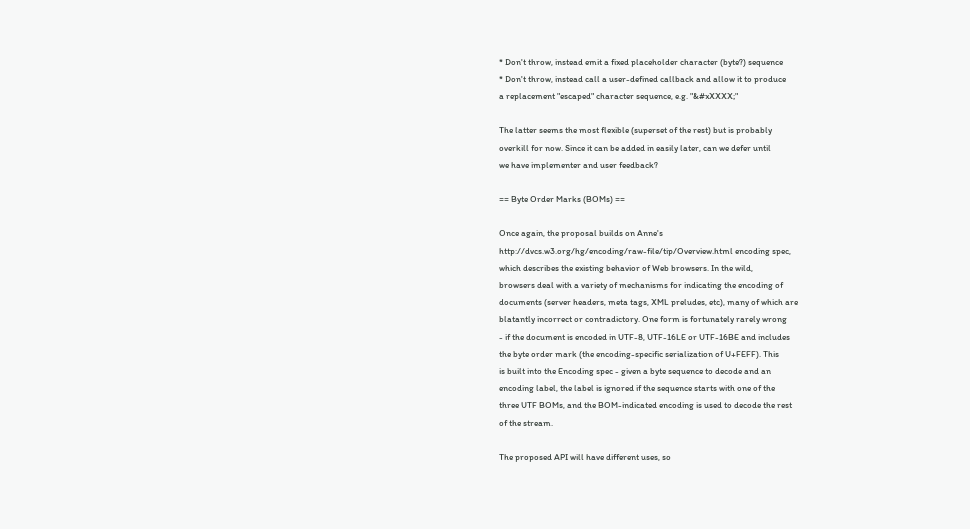* Don't throw, instead emit a fixed placeholder character (byte?) sequence
* Don't throw, instead call a user-defined callback and allow it to produce
a replacement "escaped" character sequence, e.g. "&#xXXXX;"

The latter seems the most flexible (superset of the rest) but is probably
overkill for now. Since it can be added in easily later, can we defer until
we have implementer and user feedback?

== Byte Order Marks (BOMs) ==

Once again, the proposal builds on Anne's
http://dvcs.w3.org/hg/encoding/raw-file/tip/Overview.html encoding spec,
which describes the existing behavior of Web browsers. In the wild,
browsers deal with a variety of mechanisms for indicating the encoding of
documents (server headers, meta tags, XML preludes, etc), many of which are
blatantly incorrect or contradictory. One form is fortunately rarely wrong
- if the document is encoded in UTF-8, UTF-16LE or UTF-16BE and includes
the byte order mark (the encoding-specific serialization of U+FEFF). This
is built into the Encoding spec - given a byte sequence to decode and an
encoding label, the label is ignored if the sequence starts with one of the
three UTF BOMs, and the BOM-indicated encoding is used to decode the rest
of the stream.

The proposed API will have different uses, so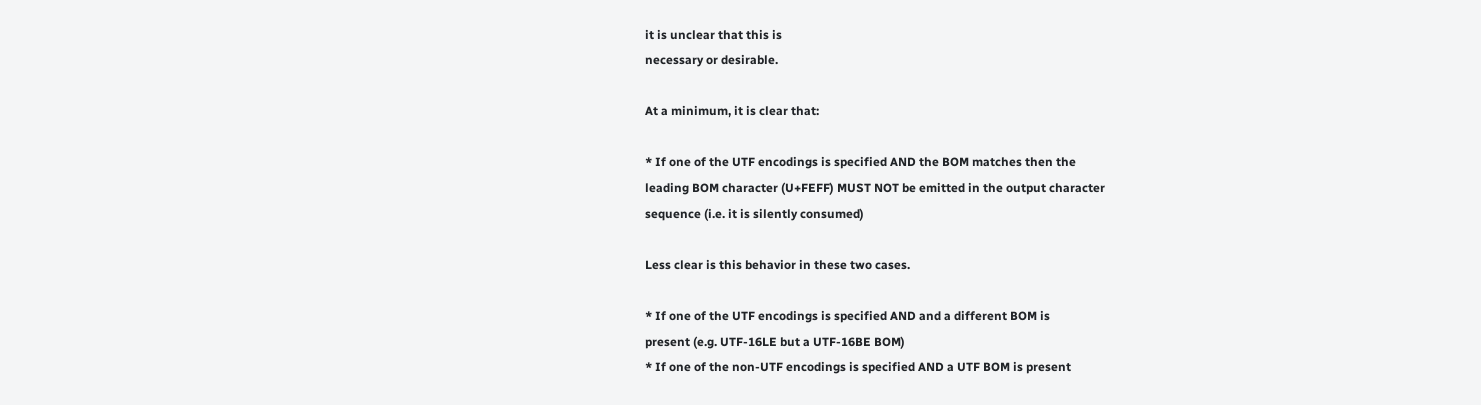it is unclear that this is
necessary or desirable.

At a minimum, it is clear that:

* If one of the UTF encodings is specified AND the BOM matches then the
leading BOM character (U+FEFF) MUST NOT be emitted in the output character
sequence (i.e. it is silently consumed)

Less clear is this behavior in these two cases.

* If one of the UTF encodings is specified AND and a different BOM is
present (e.g. UTF-16LE but a UTF-16BE BOM)
* If one of the non-UTF encodings is specified AND a UTF BOM is present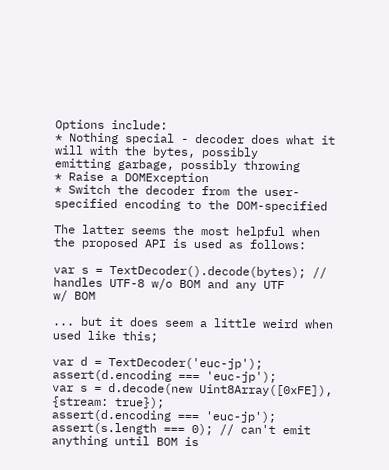Options include:
* Nothing special - decoder does what it will with the bytes, possibly
emitting garbage, possibly throwing
* Raise a DOMException
* Switch the decoder from the user-specified encoding to the DOM-specified

The latter seems the most helpful when the proposed API is used as follows:

var s = TextDecoder().decode(bytes); // handles UTF-8 w/o BOM and any UTF
w/ BOM

... but it does seem a little weird when used like this;

var d = TextDecoder('euc-jp');
assert(d.encoding === 'euc-jp');
var s = d.decode(new Uint8Array([0xFE]), {stream: true});
assert(d.encoding === 'euc-jp');
assert(s.length === 0); // can't emit anything until BOM is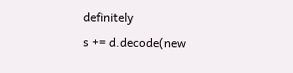definitely
s += d.decode(new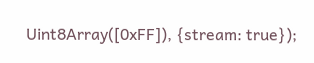Uint8Array([0xFF]), {stream: true});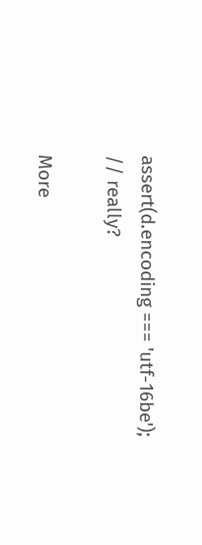assert(d.encoding === 'utf-16be'); // really?

More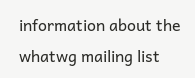information about the whatwg mailing list